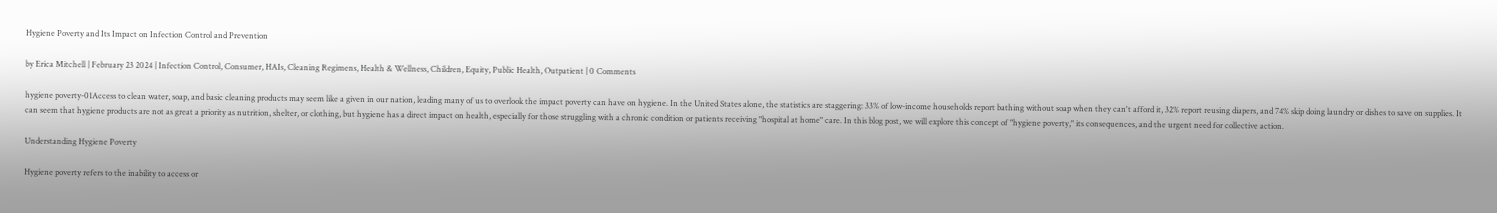Hygiene Poverty and Its Impact on Infection Control and Prevention

by Erica Mitchell | February 23 2024 | Infection Control, Consumer, HAIs, Cleaning Regimens, Health & Wellness, Children, Equity, Public Health, Outpatient | 0 Comments

hygiene poverty-01Access to clean water, soap, and basic cleaning products may seem like a given in our nation, leading many of us to overlook the impact poverty can have on hygiene. In the United States alone, the statistics are staggering: 33% of low-income households report bathing without soap when they can't afford it, 32% report reusing diapers, and 74% skip doing laundry or dishes to save on supplies. It can seem that hygiene products are not as great a priority as nutrition, shelter, or clothing, but hygiene has a direct impact on health, especially for those struggling with a chronic condition or patients receiving "hospital at home" care. In this blog post, we will explore this concept of "hygiene poverty," its consequences, and the urgent need for collective action.

Understanding Hygiene Poverty

Hygiene poverty refers to the inability to access or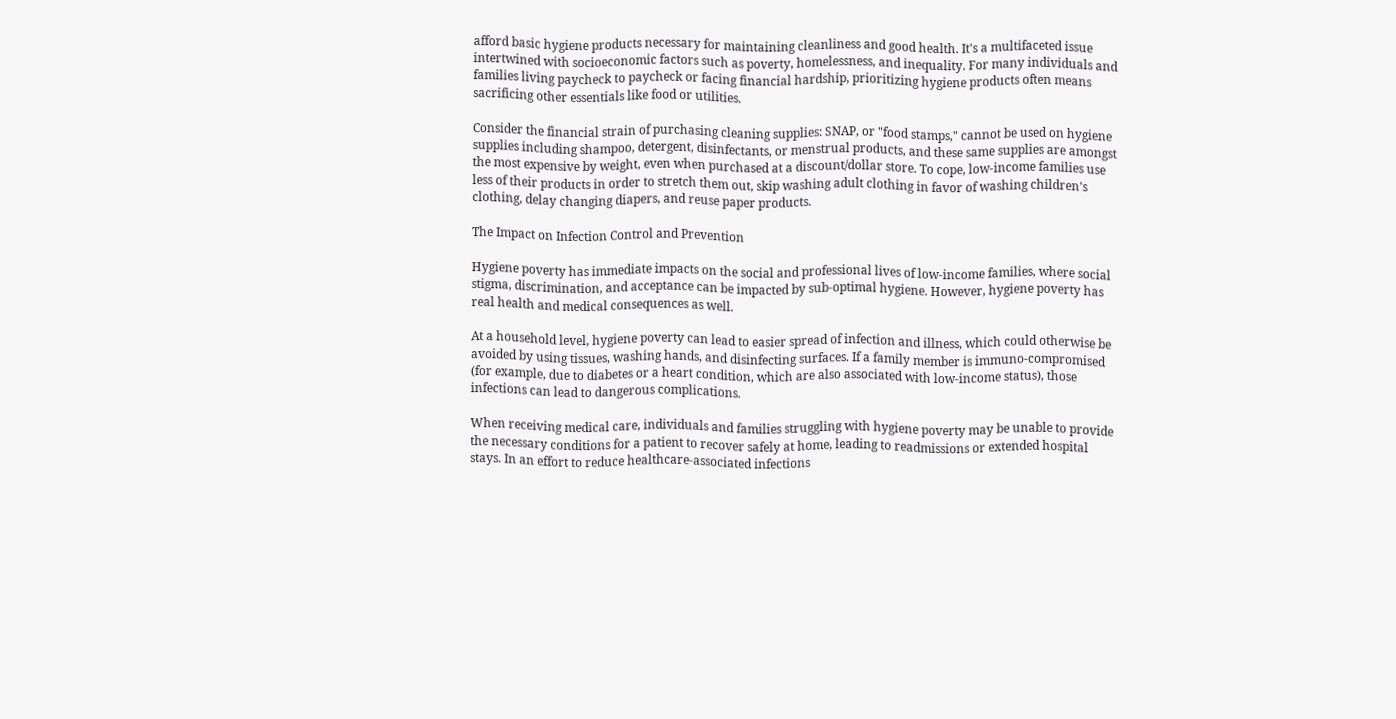afford basic hygiene products necessary for maintaining cleanliness and good health. It's a multifaceted issue intertwined with socioeconomic factors such as poverty, homelessness, and inequality. For many individuals and families living paycheck to paycheck or facing financial hardship, prioritizing hygiene products often means sacrificing other essentials like food or utilities.

Consider the financial strain of purchasing cleaning supplies: SNAP, or "food stamps," cannot be used on hygiene supplies including shampoo, detergent, disinfectants, or menstrual products, and these same supplies are amongst the most expensive by weight, even when purchased at a discount/dollar store. To cope, low-income families use less of their products in order to stretch them out, skip washing adult clothing in favor of washing children's clothing, delay changing diapers, and reuse paper products.

The Impact on Infection Control and Prevention

Hygiene poverty has immediate impacts on the social and professional lives of low-income families, where social stigma, discrimination, and acceptance can be impacted by sub-optimal hygiene. However, hygiene poverty has real health and medical consequences as well.

At a household level, hygiene poverty can lead to easier spread of infection and illness, which could otherwise be avoided by using tissues, washing hands, and disinfecting surfaces. If a family member is immuno-compromised (for example, due to diabetes or a heart condition, which are also associated with low-income status), those infections can lead to dangerous complications.

When receiving medical care, individuals and families struggling with hygiene poverty may be unable to provide the necessary conditions for a patient to recover safely at home, leading to readmissions or extended hospital stays. In an effort to reduce healthcare-associated infections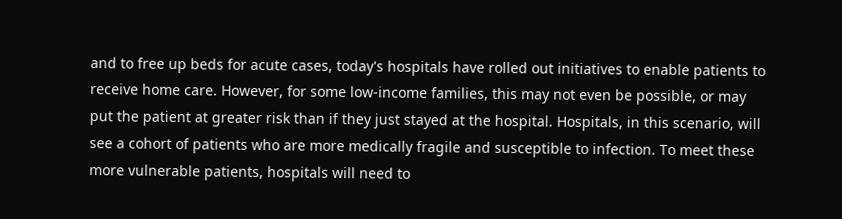and to free up beds for acute cases, today's hospitals have rolled out initiatives to enable patients to receive home care. However, for some low-income families, this may not even be possible, or may put the patient at greater risk than if they just stayed at the hospital. Hospitals, in this scenario, will see a cohort of patients who are more medically fragile and susceptible to infection. To meet these more vulnerable patients, hospitals will need to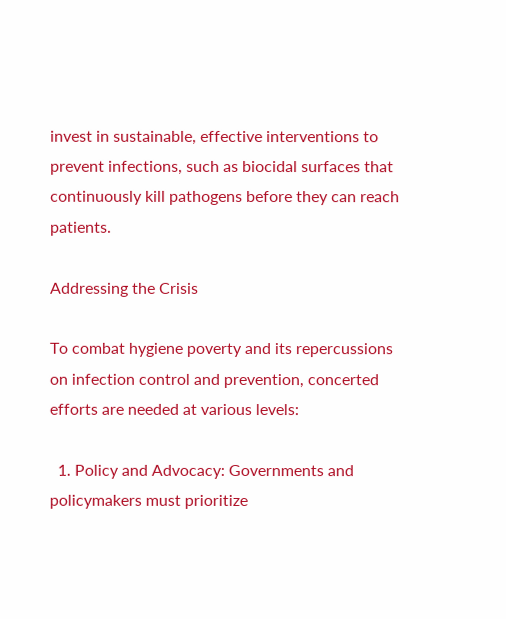invest in sustainable, effective interventions to prevent infections, such as biocidal surfaces that continuously kill pathogens before they can reach patients.

Addressing the Crisis

To combat hygiene poverty and its repercussions on infection control and prevention, concerted efforts are needed at various levels:

  1. Policy and Advocacy: Governments and policymakers must prioritize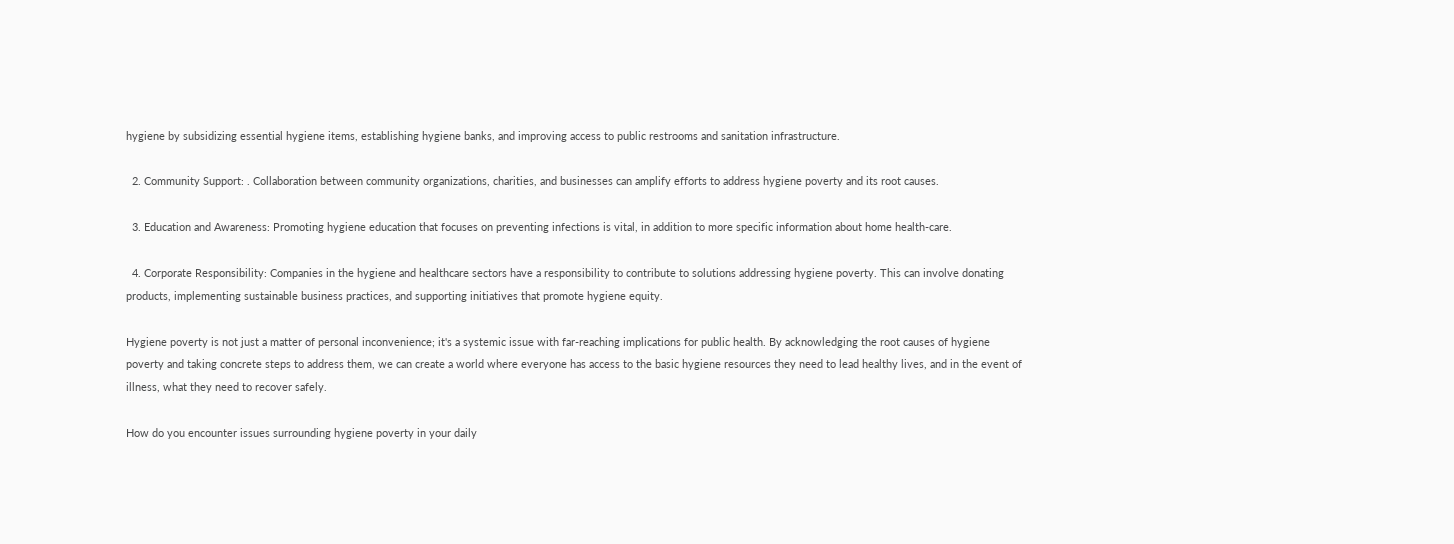hygiene by subsidizing essential hygiene items, establishing hygiene banks, and improving access to public restrooms and sanitation infrastructure.

  2. Community Support: . Collaboration between community organizations, charities, and businesses can amplify efforts to address hygiene poverty and its root causes.

  3. Education and Awareness: Promoting hygiene education that focuses on preventing infections is vital, in addition to more specific information about home health-care.

  4. Corporate Responsibility: Companies in the hygiene and healthcare sectors have a responsibility to contribute to solutions addressing hygiene poverty. This can involve donating products, implementing sustainable business practices, and supporting initiatives that promote hygiene equity.

Hygiene poverty is not just a matter of personal inconvenience; it's a systemic issue with far-reaching implications for public health. By acknowledging the root causes of hygiene poverty and taking concrete steps to address them, we can create a world where everyone has access to the basic hygiene resources they need to lead healthy lives, and in the event of illness, what they need to recover safely.

How do you encounter issues surrounding hygiene poverty in your daily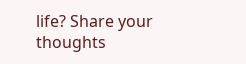life? Share your thoughts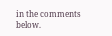in the comments below.